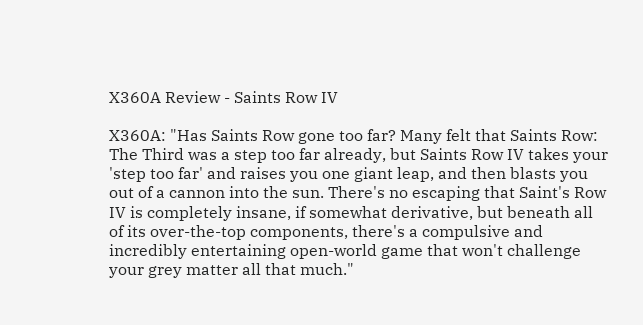X360A Review - Saints Row IV

X360A: "Has Saints Row gone too far? Many felt that Saints Row: The Third was a step too far already, but Saints Row IV takes your 'step too far' and raises you one giant leap, and then blasts you out of a cannon into the sun. There's no escaping that Saint's Row IV is completely insane, if somewhat derivative, but beneath all of its over-the-top components, there's a compulsive and incredibly entertaining open-world game that won't challenge your grey matter all that much."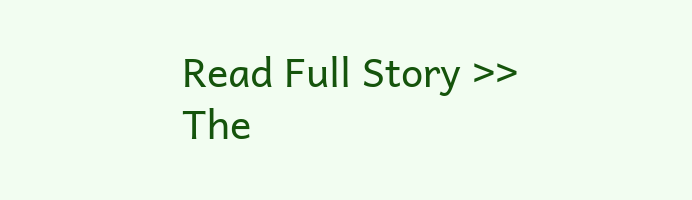Read Full Story >>
The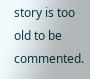story is too old to be commented.